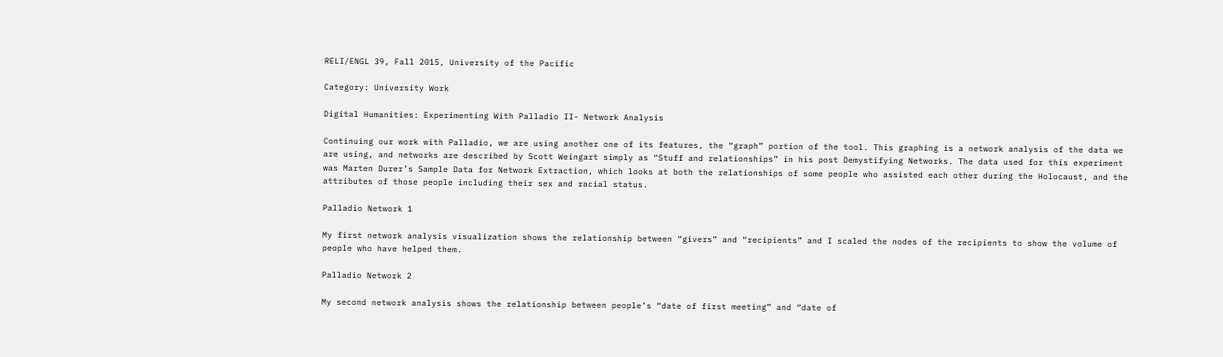RELI/ENGL 39, Fall 2015, University of the Pacific

Category: University Work

Digital Humanities: Experimenting With Palladio II- Network Analysis

Continuing our work with Palladio, we are using another one of its features, the “graph” portion of the tool. This graphing is a network analysis of the data we are using, and networks are described by Scott Weingart simply as “Stuff and relationships” in his post Demystifying Networks. The data used for this experiment was Marten Durer’s Sample Data for Network Extraction, which looks at both the relationships of some people who assisted each other during the Holocaust, and the attributes of those people including their sex and racial status.

Palladio Network 1

My first network analysis visualization shows the relationship between “givers” and “recipients” and I scaled the nodes of the recipients to show the volume of people who have helped them.

Palladio Network 2

My second network analysis shows the relationship between people’s “date of first meeting” and “date of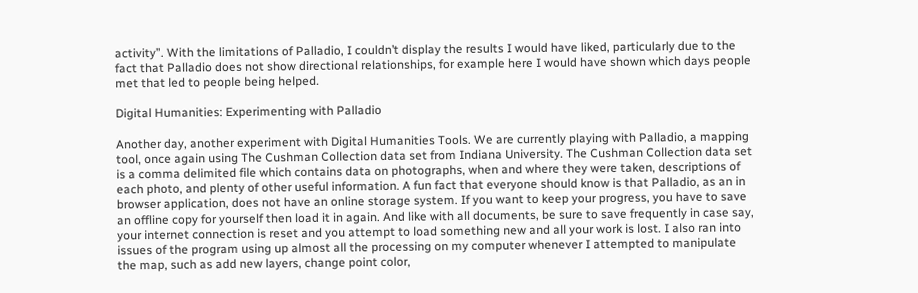activity”. With the limitations of Palladio, I couldn’t display the results I would have liked, particularly due to the fact that Palladio does not show directional relationships, for example here I would have shown which days people met that led to people being helped.

Digital Humanities: Experimenting with Palladio

Another day, another experiment with Digital Humanities Tools. We are currently playing with Palladio, a mapping tool, once again using The Cushman Collection data set from Indiana University. The Cushman Collection data set is a comma delimited file which contains data on photographs, when and where they were taken, descriptions of each photo, and plenty of other useful information. A fun fact that everyone should know is that Palladio, as an in browser application, does not have an online storage system. If you want to keep your progress, you have to save an offline copy for yourself then load it in again. And like with all documents, be sure to save frequently in case say, your internet connection is reset and you attempt to load something new and all your work is lost. I also ran into issues of the program using up almost all the processing on my computer whenever I attempted to manipulate the map, such as add new layers, change point color,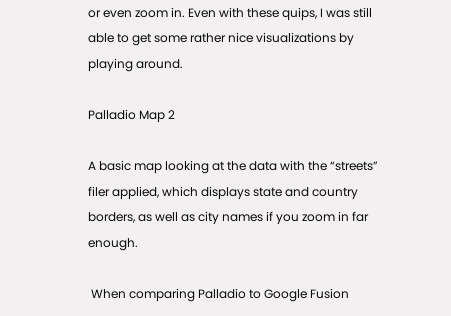or even zoom in. Even with these quips, I was still able to get some rather nice visualizations by playing around.

Palladio Map 2

A basic map looking at the data with the “streets” filer applied, which displays state and country borders, as well as city names if you zoom in far enough.

 When comparing Palladio to Google Fusion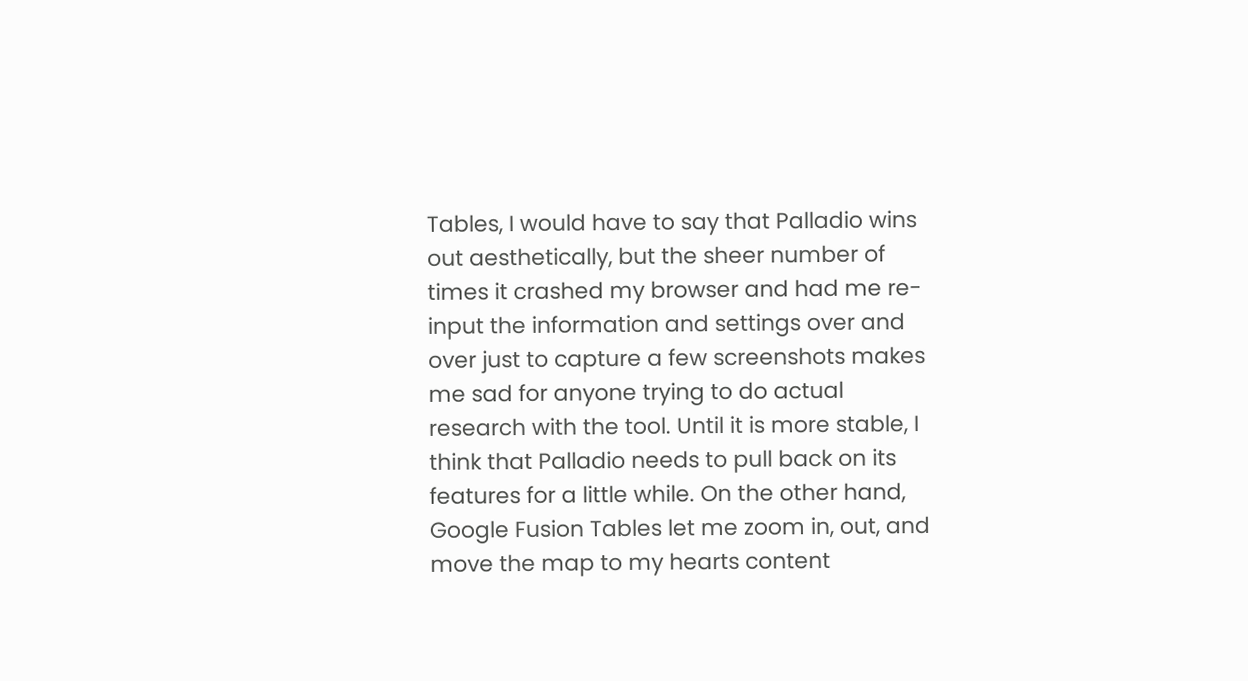Tables, I would have to say that Palladio wins out aesthetically, but the sheer number of times it crashed my browser and had me re-input the information and settings over and over just to capture a few screenshots makes me sad for anyone trying to do actual research with the tool. Until it is more stable, I think that Palladio needs to pull back on its features for a little while. On the other hand, Google Fusion Tables let me zoom in, out, and move the map to my hearts content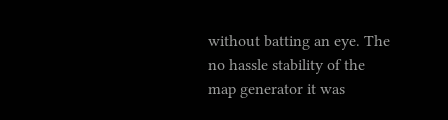without batting an eye. The no hassle stability of the map generator it was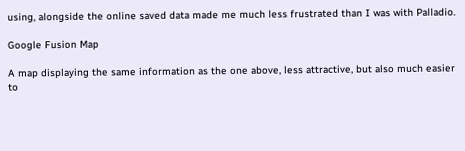using, alongside the online saved data made me much less frustrated than I was with Palladio.

Google Fusion Map

A map displaying the same information as the one above, less attractive, but also much easier to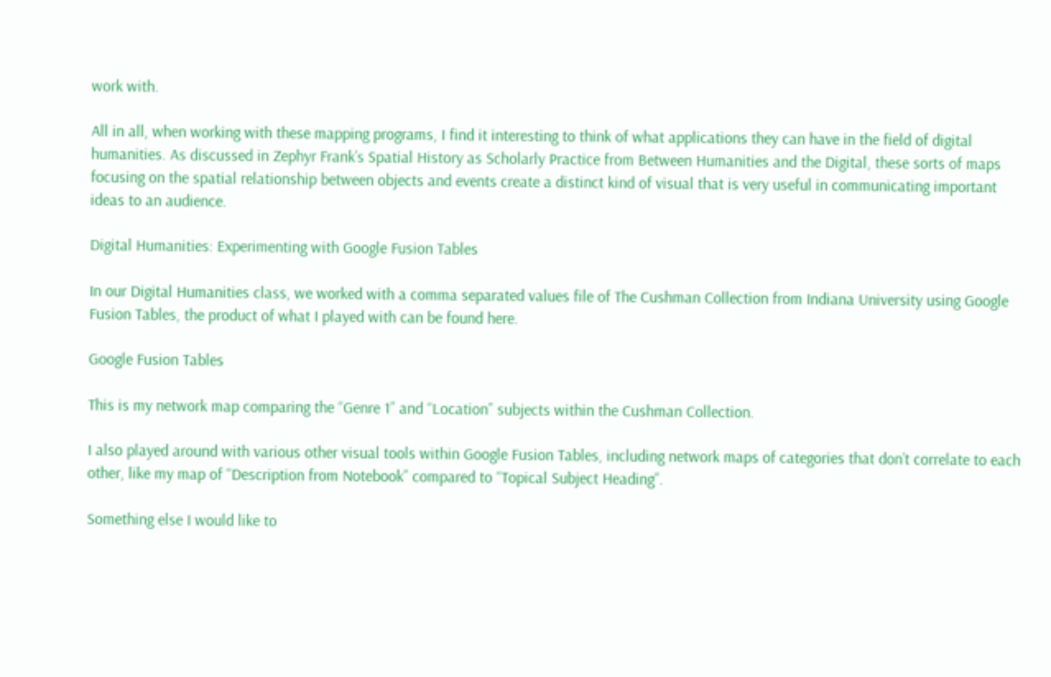work with.

All in all, when working with these mapping programs, I find it interesting to think of what applications they can have in the field of digital humanities. As discussed in Zephyr Frank’s Spatial History as Scholarly Practice from Between Humanities and the Digital, these sorts of maps focusing on the spatial relationship between objects and events create a distinct kind of visual that is very useful in communicating important ideas to an audience.

Digital Humanities: Experimenting with Google Fusion Tables

In our Digital Humanities class, we worked with a comma separated values file of The Cushman Collection from Indiana University using Google Fusion Tables, the product of what I played with can be found here.

Google Fusion Tables

This is my network map comparing the “Genre 1” and “Location” subjects within the Cushman Collection.

I also played around with various other visual tools within Google Fusion Tables, including network maps of categories that don’t correlate to each other, like my map of “Description from Notebook” compared to “Topical Subject Heading”.

Something else I would like to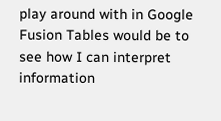play around with in Google Fusion Tables would be to see how I can interpret information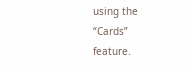using the “Cards” feature.